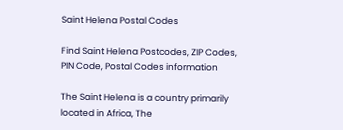Saint Helena Postal Codes

Find Saint Helena Postcodes, ZIP Codes, PIN Code, Postal Codes information

The Saint Helena is a country primarily located in Africa, The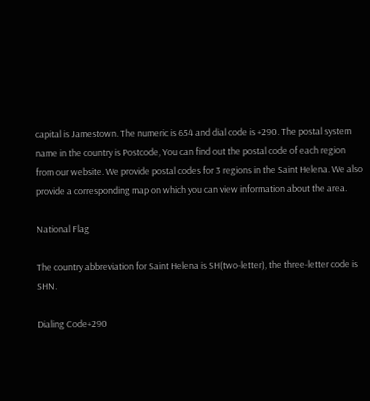capital is Jamestown. The numeric is 654 and dial code is +290. The postal system name in the country is Postcode, You can find out the postal code of each region from our website. We provide postal codes for 3 regions in the Saint Helena. We also provide a corresponding map on which you can view information about the area.

National Flag

The country abbreviation for Saint Helena is SH(two-letter), the three-letter code is SHN.

Dialing Code+290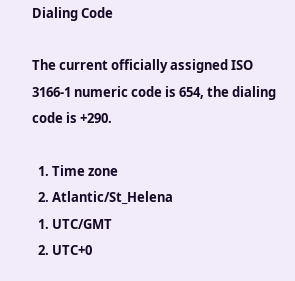Dialing Code

The current officially assigned ISO 3166-1 numeric code is 654, the dialing code is +290.

  1. Time zone
  2. Atlantic/St_Helena
  1. UTC/GMT
  2. UTC+0